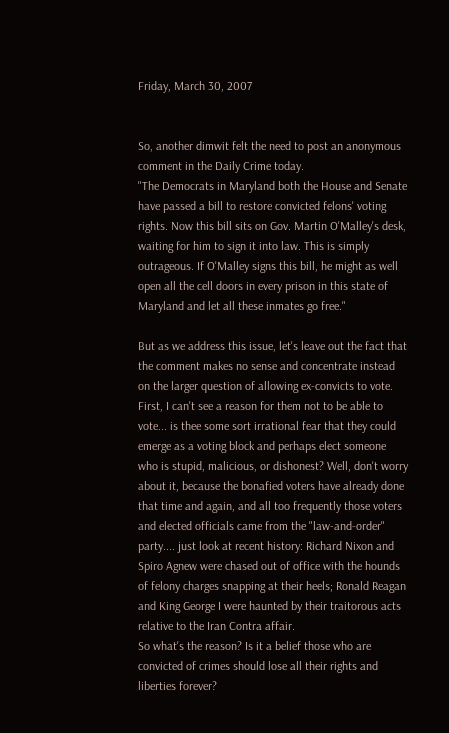Friday, March 30, 2007


So, another dimwit felt the need to post an anonymous comment in the Daily Crime today.
"The Democrats in Maryland both the House and Senate have passed a bill to restore convicted felons' voting rights. Now this bill sits on Gov. Martin O'Malley's desk, waiting for him to sign it into law. This is simply outrageous. If O'Malley signs this bill, he might as well open all the cell doors in every prison in this state of Maryland and let all these inmates go free."

But as we address this issue, let's leave out the fact that the comment makes no sense and concentrate instead on the larger question of allowing ex-convicts to vote.
First, I can't see a reason for them not to be able to vote... is thee some sort irrational fear that they could emerge as a voting block and perhaps elect someone who is stupid, malicious, or dishonest? Well, don't worry about it, because the bonafied voters have already done that time and again, and all too frequently those voters and elected officials came from the "law-and-order" party.... just look at recent history: Richard Nixon and Spiro Agnew were chased out of office with the hounds of felony charges snapping at their heels; Ronald Reagan and King George I were haunted by their traitorous acts relative to the Iran Contra affair.
So what's the reason? Is it a belief those who are convicted of crimes should lose all their rights and liberties forever?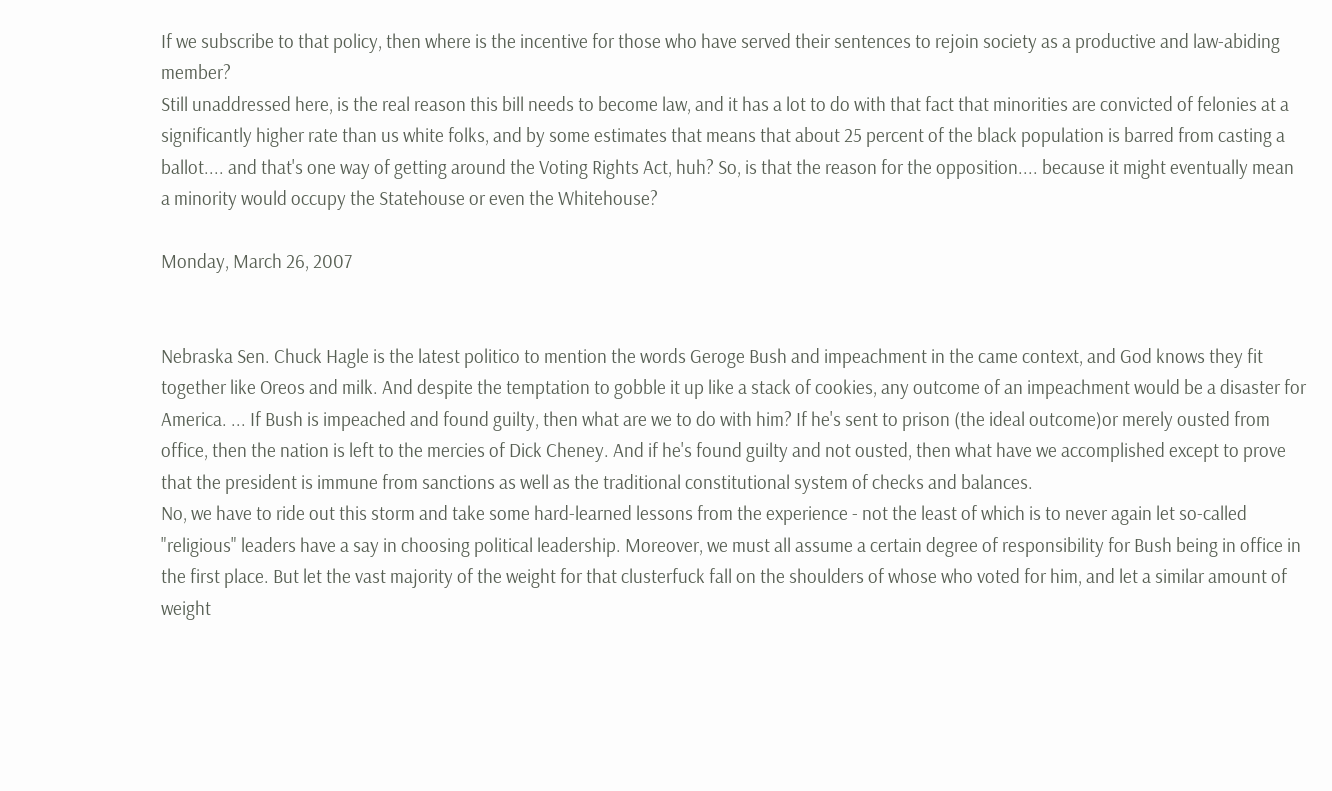If we subscribe to that policy, then where is the incentive for those who have served their sentences to rejoin society as a productive and law-abiding member?
Still unaddressed here, is the real reason this bill needs to become law, and it has a lot to do with that fact that minorities are convicted of felonies at a significantly higher rate than us white folks, and by some estimates that means that about 25 percent of the black population is barred from casting a ballot.... and that's one way of getting around the Voting Rights Act, huh? So, is that the reason for the opposition.... because it might eventually mean a minority would occupy the Statehouse or even the Whitehouse?

Monday, March 26, 2007


Nebraska Sen. Chuck Hagle is the latest politico to mention the words Geroge Bush and impeachment in the came context, and God knows they fit together like Oreos and milk. And despite the temptation to gobble it up like a stack of cookies, any outcome of an impeachment would be a disaster for America. ... If Bush is impeached and found guilty, then what are we to do with him? If he's sent to prison (the ideal outcome)or merely ousted from office, then the nation is left to the mercies of Dick Cheney. And if he's found guilty and not ousted, then what have we accomplished except to prove that the president is immune from sanctions as well as the traditional constitutional system of checks and balances.
No, we have to ride out this storm and take some hard-learned lessons from the experience - not the least of which is to never again let so-called "religious" leaders have a say in choosing political leadership. Moreover, we must all assume a certain degree of responsibility for Bush being in office in the first place. But let the vast majority of the weight for that clusterfuck fall on the shoulders of whose who voted for him, and let a similar amount of weight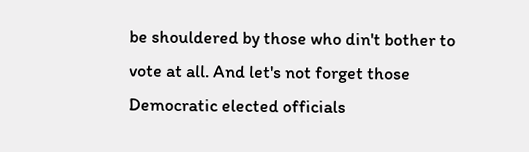be shouldered by those who din't bother to vote at all. And let's not forget those Democratic elected officials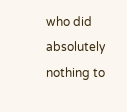who did absolutely nothing to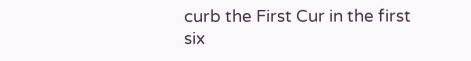curb the First Cur in the first six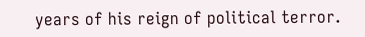years of his reign of political terror.